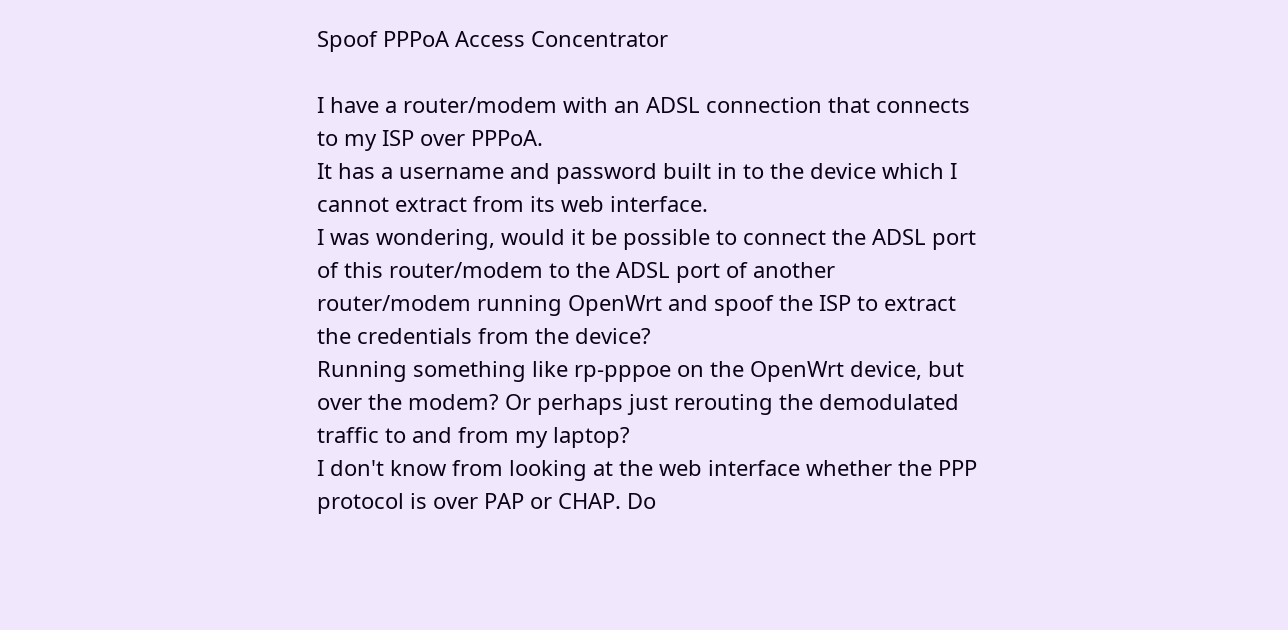Spoof PPPoA Access Concentrator

I have a router/modem with an ADSL connection that connects to my ISP over PPPoA.
It has a username and password built in to the device which I cannot extract from its web interface.
I was wondering, would it be possible to connect the ADSL port of this router/modem to the ADSL port of another router/modem running OpenWrt and spoof the ISP to extract the credentials from the device?
Running something like rp-pppoe on the OpenWrt device, but over the modem? Or perhaps just rerouting the demodulated traffic to and from my laptop?
I don't know from looking at the web interface whether the PPP protocol is over PAP or CHAP. Do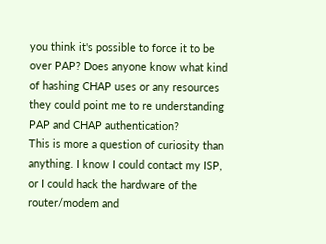you think it's possible to force it to be over PAP? Does anyone know what kind of hashing CHAP uses or any resources they could point me to re understanding PAP and CHAP authentication?
This is more a question of curiosity than anything. I know I could contact my ISP, or I could hack the hardware of the router/modem and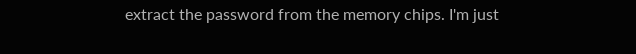extract the password from the memory chips. I'm just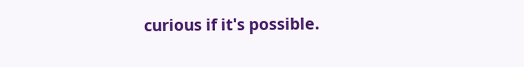curious if it's possible.